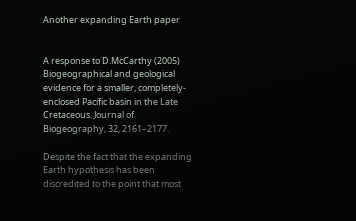Another expanding Earth paper


A response to D.McCarthy (2005) Biogeographical and geological evidence for a smaller, completely-enclosed Pacific basin in the Late Cretaceous. Journal of Biogeography, 32, 2161–2177.

Despite the fact that the expanding Earth hypothesis has been discredited to the point that most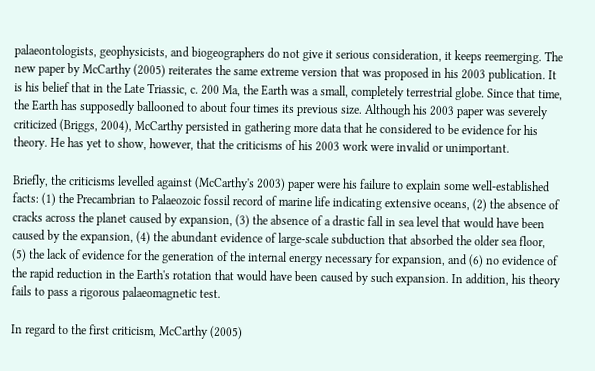palaeontologists, geophysicists, and biogeographers do not give it serious consideration, it keeps reemerging. The new paper by McCarthy (2005) reiterates the same extreme version that was proposed in his 2003 publication. It is his belief that in the Late Triassic, c. 200 Ma, the Earth was a small, completely terrestrial globe. Since that time, the Earth has supposedly ballooned to about four times its previous size. Although his 2003 paper was severely criticized (Briggs, 2004), McCarthy persisted in gathering more data that he considered to be evidence for his theory. He has yet to show, however, that the criticisms of his 2003 work were invalid or unimportant.

Briefly, the criticisms levelled against (McCarthy's 2003) paper were his failure to explain some well-established facts: (1) the Precambrian to Palaeozoic fossil record of marine life indicating extensive oceans, (2) the absence of cracks across the planet caused by expansion, (3) the absence of a drastic fall in sea level that would have been caused by the expansion, (4) the abundant evidence of large-scale subduction that absorbed the older sea floor, (5) the lack of evidence for the generation of the internal energy necessary for expansion, and (6) no evidence of the rapid reduction in the Earth's rotation that would have been caused by such expansion. In addition, his theory fails to pass a rigorous palaeomagnetic test.

In regard to the first criticism, McCarthy (2005)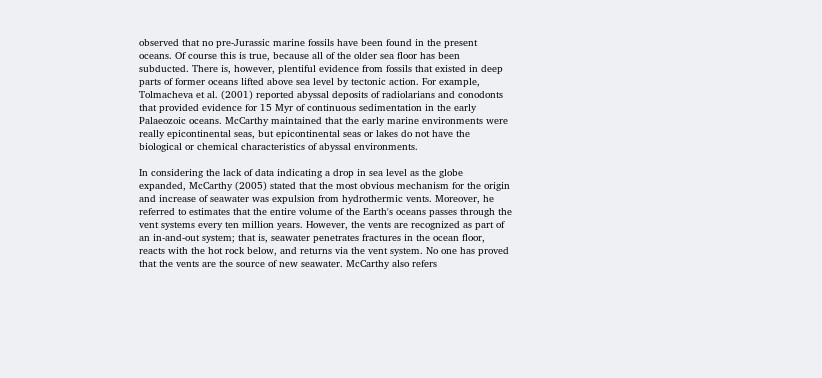observed that no pre-Jurassic marine fossils have been found in the present oceans. Of course this is true, because all of the older sea floor has been subducted. There is, however, plentiful evidence from fossils that existed in deep parts of former oceans lifted above sea level by tectonic action. For example, Tolmacheva et al. (2001) reported abyssal deposits of radiolarians and conodonts that provided evidence for 15 Myr of continuous sedimentation in the early Palaeozoic oceans. McCarthy maintained that the early marine environments were really epicontinental seas, but epicontinental seas or lakes do not have the biological or chemical characteristics of abyssal environments.

In considering the lack of data indicating a drop in sea level as the globe expanded, McCarthy (2005) stated that the most obvious mechanism for the origin and increase of seawater was expulsion from hydrothermic vents. Moreover, he referred to estimates that the entire volume of the Earth's oceans passes through the vent systems every ten million years. However, the vents are recognized as part of an in-and-out system; that is, seawater penetrates fractures in the ocean floor, reacts with the hot rock below, and returns via the vent system. No one has proved that the vents are the source of new seawater. McCarthy also refers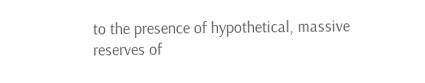to the presence of hypothetical, massive reserves of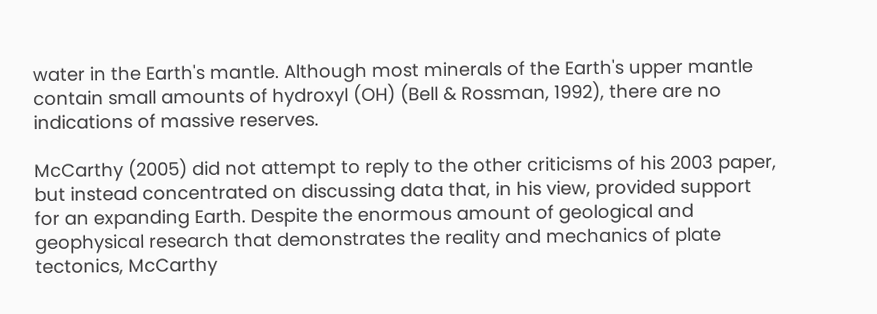water in the Earth's mantle. Although most minerals of the Earth's upper mantle contain small amounts of hydroxyl (OH) (Bell & Rossman, 1992), there are no indications of massive reserves.

McCarthy (2005) did not attempt to reply to the other criticisms of his 2003 paper, but instead concentrated on discussing data that, in his view, provided support for an expanding Earth. Despite the enormous amount of geological and geophysical research that demonstrates the reality and mechanics of plate tectonics, McCarthy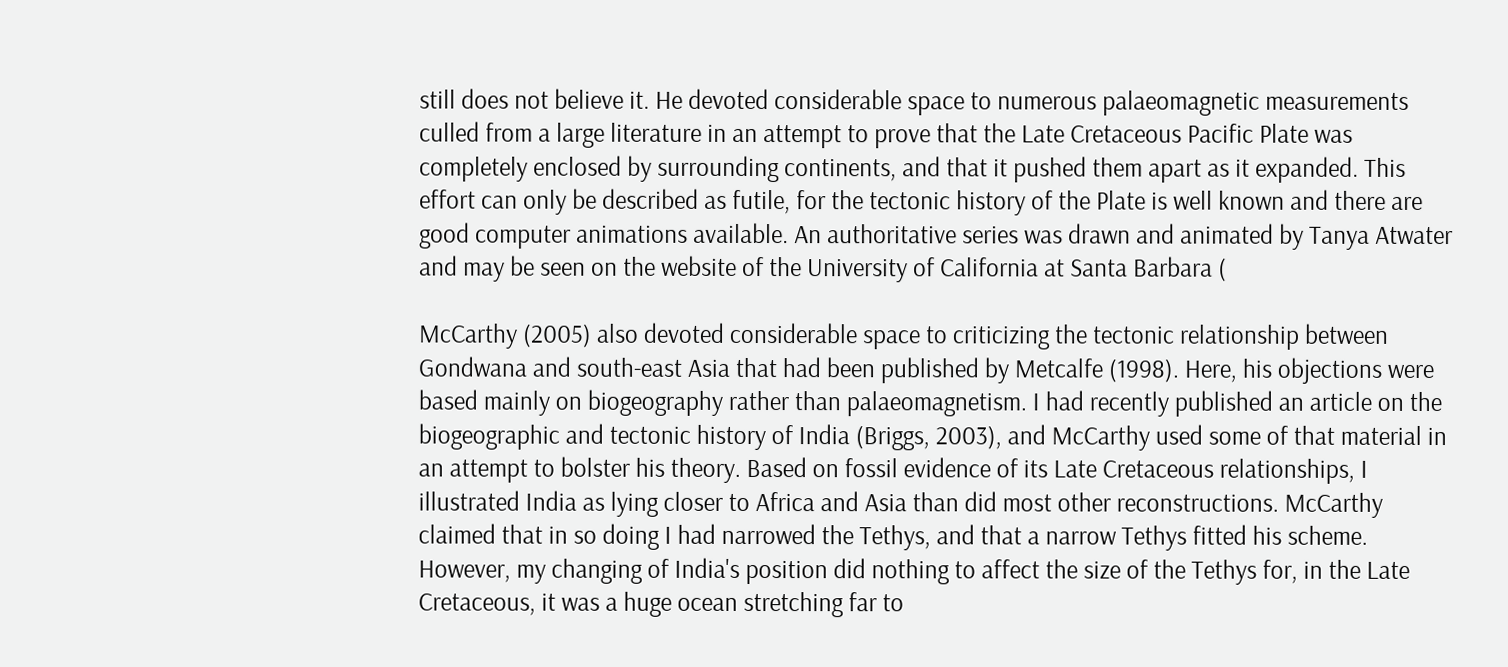still does not believe it. He devoted considerable space to numerous palaeomagnetic measurements culled from a large literature in an attempt to prove that the Late Cretaceous Pacific Plate was completely enclosed by surrounding continents, and that it pushed them apart as it expanded. This effort can only be described as futile, for the tectonic history of the Plate is well known and there are good computer animations available. An authoritative series was drawn and animated by Tanya Atwater and may be seen on the website of the University of California at Santa Barbara (

McCarthy (2005) also devoted considerable space to criticizing the tectonic relationship between Gondwana and south-east Asia that had been published by Metcalfe (1998). Here, his objections were based mainly on biogeography rather than palaeomagnetism. I had recently published an article on the biogeographic and tectonic history of India (Briggs, 2003), and McCarthy used some of that material in an attempt to bolster his theory. Based on fossil evidence of its Late Cretaceous relationships, I illustrated India as lying closer to Africa and Asia than did most other reconstructions. McCarthy claimed that in so doing I had narrowed the Tethys, and that a narrow Tethys fitted his scheme. However, my changing of India's position did nothing to affect the size of the Tethys for, in the Late Cretaceous, it was a huge ocean stretching far to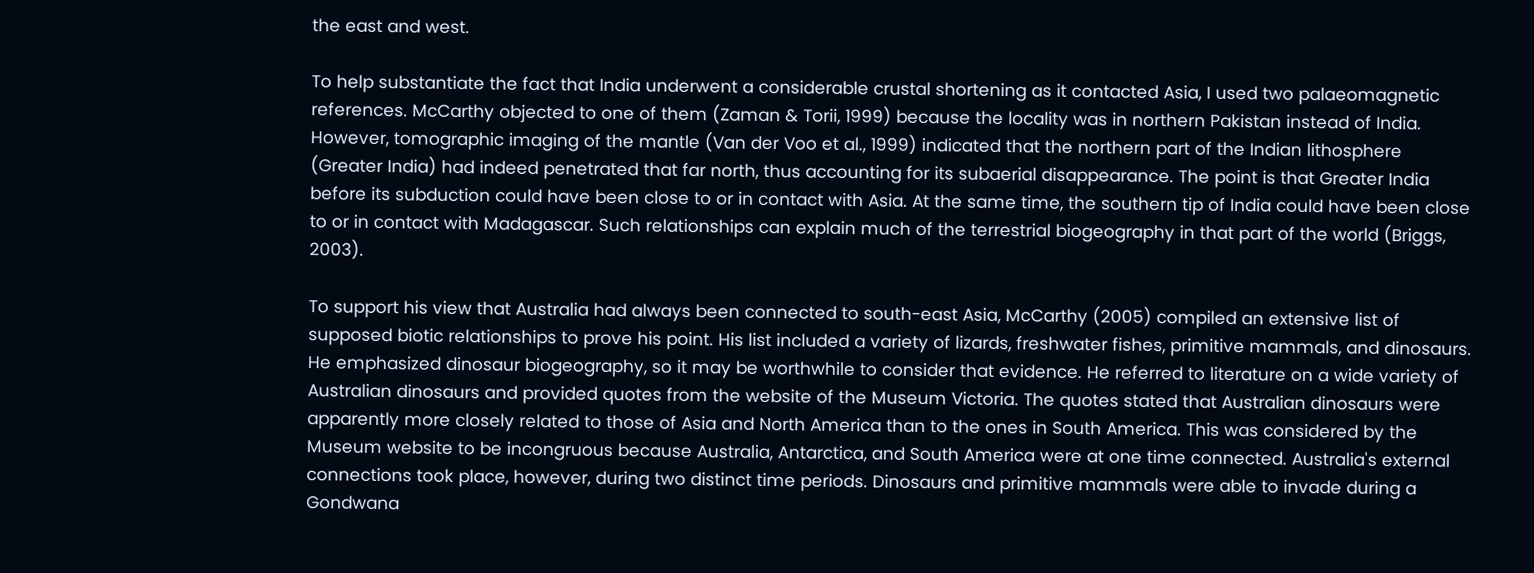the east and west.

To help substantiate the fact that India underwent a considerable crustal shortening as it contacted Asia, I used two palaeomagnetic references. McCarthy objected to one of them (Zaman & Torii, 1999) because the locality was in northern Pakistan instead of India. However, tomographic imaging of the mantle (Van der Voo et al., 1999) indicated that the northern part of the Indian lithosphere (Greater India) had indeed penetrated that far north, thus accounting for its subaerial disappearance. The point is that Greater India before its subduction could have been close to or in contact with Asia. At the same time, the southern tip of India could have been close to or in contact with Madagascar. Such relationships can explain much of the terrestrial biogeography in that part of the world (Briggs, 2003).

To support his view that Australia had always been connected to south-east Asia, McCarthy (2005) compiled an extensive list of supposed biotic relationships to prove his point. His list included a variety of lizards, freshwater fishes, primitive mammals, and dinosaurs. He emphasized dinosaur biogeography, so it may be worthwhile to consider that evidence. He referred to literature on a wide variety of Australian dinosaurs and provided quotes from the website of the Museum Victoria. The quotes stated that Australian dinosaurs were apparently more closely related to those of Asia and North America than to the ones in South America. This was considered by the Museum website to be incongruous because Australia, Antarctica, and South America were at one time connected. Australia's external connections took place, however, during two distinct time periods. Dinosaurs and primitive mammals were able to invade during a Gondwana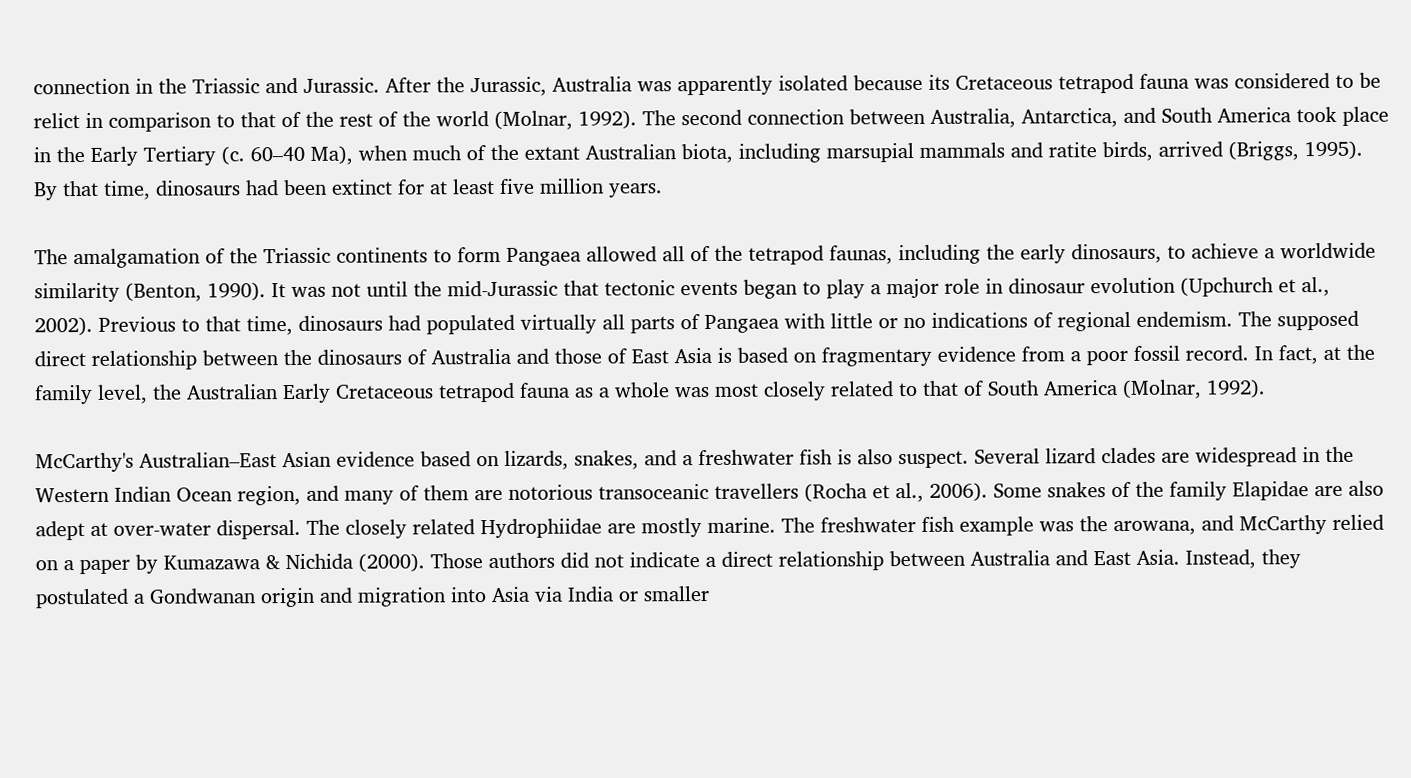connection in the Triassic and Jurassic. After the Jurassic, Australia was apparently isolated because its Cretaceous tetrapod fauna was considered to be relict in comparison to that of the rest of the world (Molnar, 1992). The second connection between Australia, Antarctica, and South America took place in the Early Tertiary (c. 60–40 Ma), when much of the extant Australian biota, including marsupial mammals and ratite birds, arrived (Briggs, 1995). By that time, dinosaurs had been extinct for at least five million years.

The amalgamation of the Triassic continents to form Pangaea allowed all of the tetrapod faunas, including the early dinosaurs, to achieve a worldwide similarity (Benton, 1990). It was not until the mid-Jurassic that tectonic events began to play a major role in dinosaur evolution (Upchurch et al., 2002). Previous to that time, dinosaurs had populated virtually all parts of Pangaea with little or no indications of regional endemism. The supposed direct relationship between the dinosaurs of Australia and those of East Asia is based on fragmentary evidence from a poor fossil record. In fact, at the family level, the Australian Early Cretaceous tetrapod fauna as a whole was most closely related to that of South America (Molnar, 1992).

McCarthy's Australian–East Asian evidence based on lizards, snakes, and a freshwater fish is also suspect. Several lizard clades are widespread in the Western Indian Ocean region, and many of them are notorious transoceanic travellers (Rocha et al., 2006). Some snakes of the family Elapidae are also adept at over-water dispersal. The closely related Hydrophiidae are mostly marine. The freshwater fish example was the arowana, and McCarthy relied on a paper by Kumazawa & Nichida (2000). Those authors did not indicate a direct relationship between Australia and East Asia. Instead, they postulated a Gondwanan origin and migration into Asia via India or smaller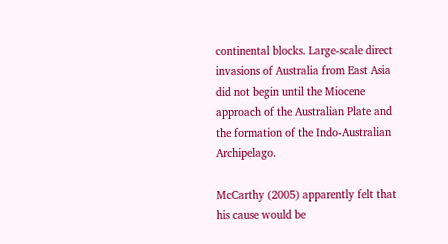continental blocks. Large-scale direct invasions of Australia from East Asia did not begin until the Miocene approach of the Australian Plate and the formation of the Indo-Australian Archipelago.

McCarthy (2005) apparently felt that his cause would be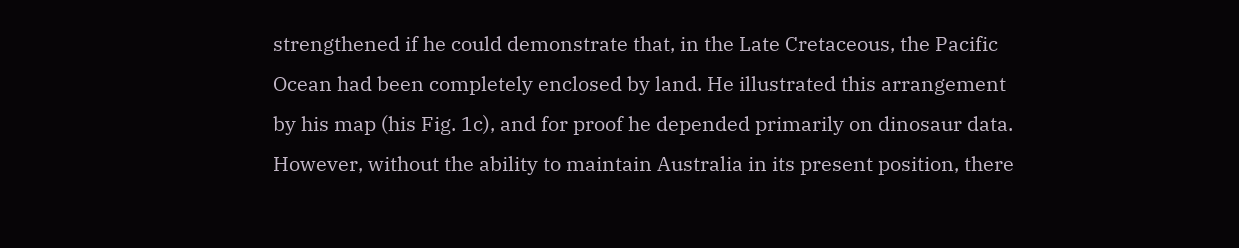strengthened if he could demonstrate that, in the Late Cretaceous, the Pacific Ocean had been completely enclosed by land. He illustrated this arrangement by his map (his Fig. 1c), and for proof he depended primarily on dinosaur data. However, without the ability to maintain Australia in its present position, there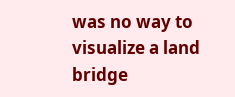was no way to visualize a land bridge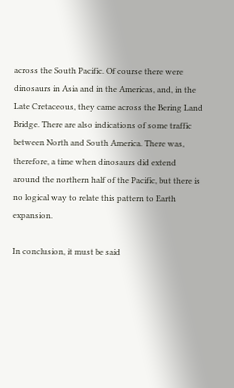across the South Pacific. Of course there were dinosaurs in Asia and in the Americas, and, in the Late Cretaceous, they came across the Bering Land Bridge. There are also indications of some traffic between North and South America. There was, therefore, a time when dinosaurs did extend around the northern half of the Pacific, but there is no logical way to relate this pattern to Earth expansion.

In conclusion, it must be said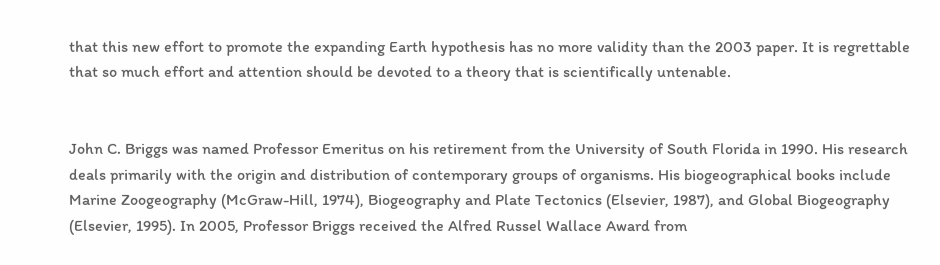that this new effort to promote the expanding Earth hypothesis has no more validity than the 2003 paper. It is regrettable that so much effort and attention should be devoted to a theory that is scientifically untenable.


John C. Briggs was named Professor Emeritus on his retirement from the University of South Florida in 1990. His research deals primarily with the origin and distribution of contemporary groups of organisms. His biogeographical books include Marine Zoogeography (McGraw-Hill, 1974), Biogeography and Plate Tectonics (Elsevier, 1987), and Global Biogeography (Elsevier, 1995). In 2005, Professor Briggs received the Alfred Russel Wallace Award from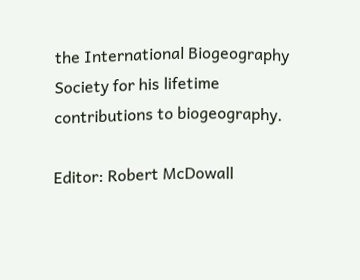the International Biogeography Society for his lifetime contributions to biogeography.

Editor: Robert McDowall